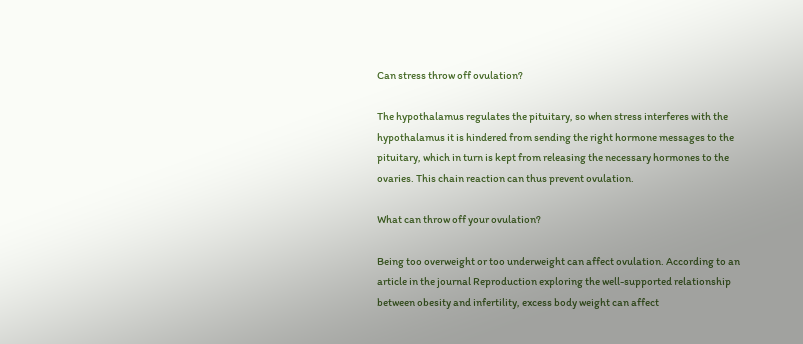Can stress throw off ovulation?

The hypothalamus regulates the pituitary, so when stress interferes with the hypothalamus it is hindered from sending the right hormone messages to the pituitary, which in turn is kept from releasing the necessary hormones to the ovaries. This chain reaction can thus prevent ovulation.

What can throw off your ovulation?

Being too overweight or too underweight can affect ovulation. According to an article in the journal Reproduction exploring the well-supported relationship between obesity and infertility, excess body weight can affect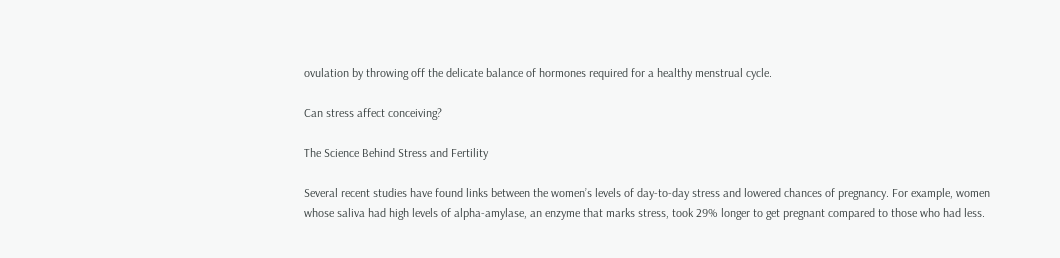ovulation by throwing off the delicate balance of hormones required for a healthy menstrual cycle.

Can stress affect conceiving?

The Science Behind Stress and Fertility

Several recent studies have found links between the women’s levels of day-to-day stress and lowered chances of pregnancy. For example, women whose saliva had high levels of alpha-amylase, an enzyme that marks stress, took 29% longer to get pregnant compared to those who had less.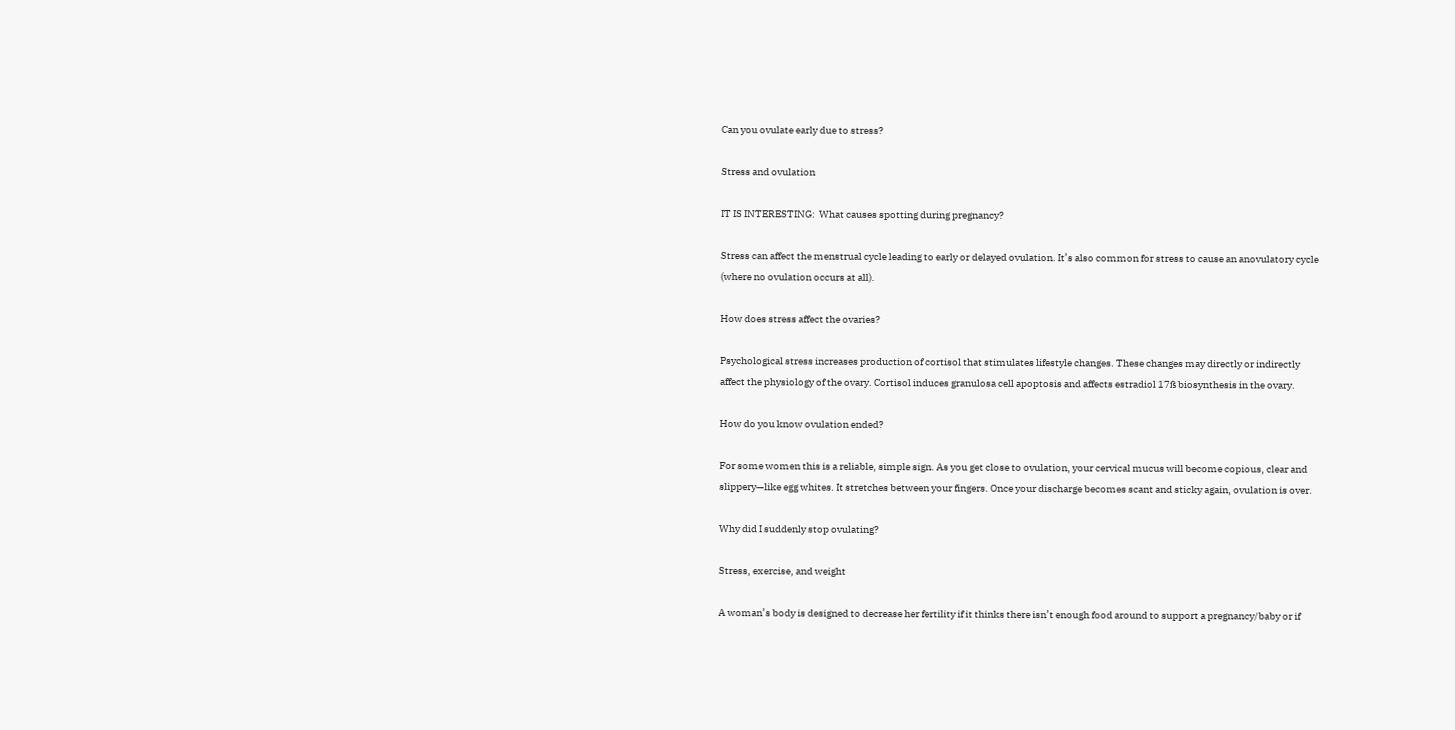Can you ovulate early due to stress?

Stress and ovulation

IT IS INTERESTING:  What causes spotting during pregnancy?

Stress can affect the menstrual cycle leading to early or delayed ovulation. It’s also common for stress to cause an anovulatory cycle (where no ovulation occurs at all).

How does stress affect the ovaries?

Psychological stress increases production of cortisol that stimulates lifestyle changes. These changes may directly or indirectly affect the physiology of the ovary. Cortisol induces granulosa cell apoptosis and affects estradiol 17ß biosynthesis in the ovary.

How do you know ovulation ended?

For some women this is a reliable, simple sign. As you get close to ovulation, your cervical mucus will become copious, clear and slippery—like egg whites. It stretches between your fingers. Once your discharge becomes scant and sticky again, ovulation is over.

Why did I suddenly stop ovulating?

Stress, exercise, and weight

A woman’s body is designed to decrease her fertility if it thinks there isn’t enough food around to support a pregnancy/baby or if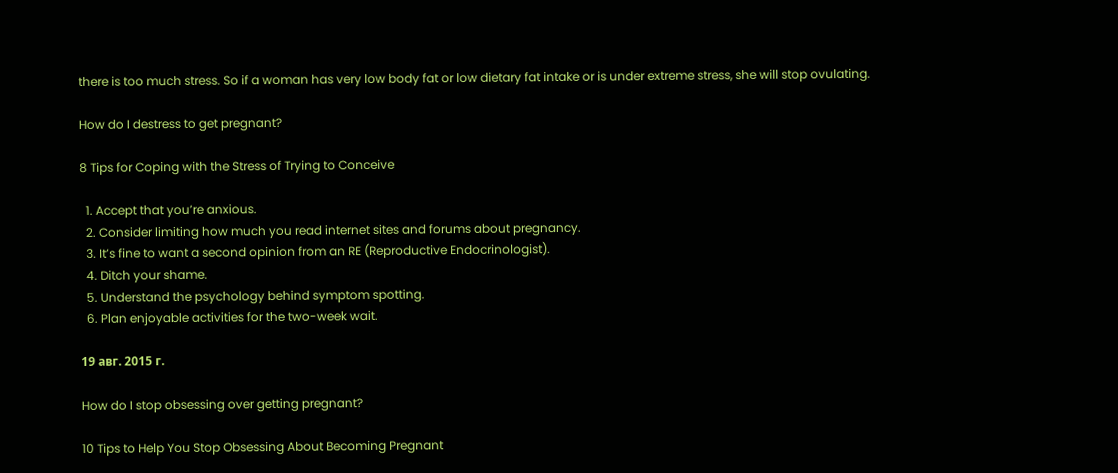there is too much stress. So if a woman has very low body fat or low dietary fat intake or is under extreme stress, she will stop ovulating.

How do I destress to get pregnant?

8 Tips for Coping with the Stress of Trying to Conceive

  1. Accept that you’re anxious.
  2. Consider limiting how much you read internet sites and forums about pregnancy.
  3. It’s fine to want a second opinion from an RE (Reproductive Endocrinologist).
  4. Ditch your shame.
  5. Understand the psychology behind symptom spotting.
  6. Plan enjoyable activities for the two-week wait.

19 авг. 2015 г.

How do I stop obsessing over getting pregnant?

10 Tips to Help You Stop Obsessing About Becoming Pregnant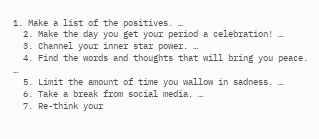1. Make a list of the positives. …
  2. Make the day you get your period a celebration! …
  3. Channel your inner star power. …
  4. Find the words and thoughts that will bring you peace. …
  5. Limit the amount of time you wallow in sadness. …
  6. Take a break from social media. …
  7. Re-think your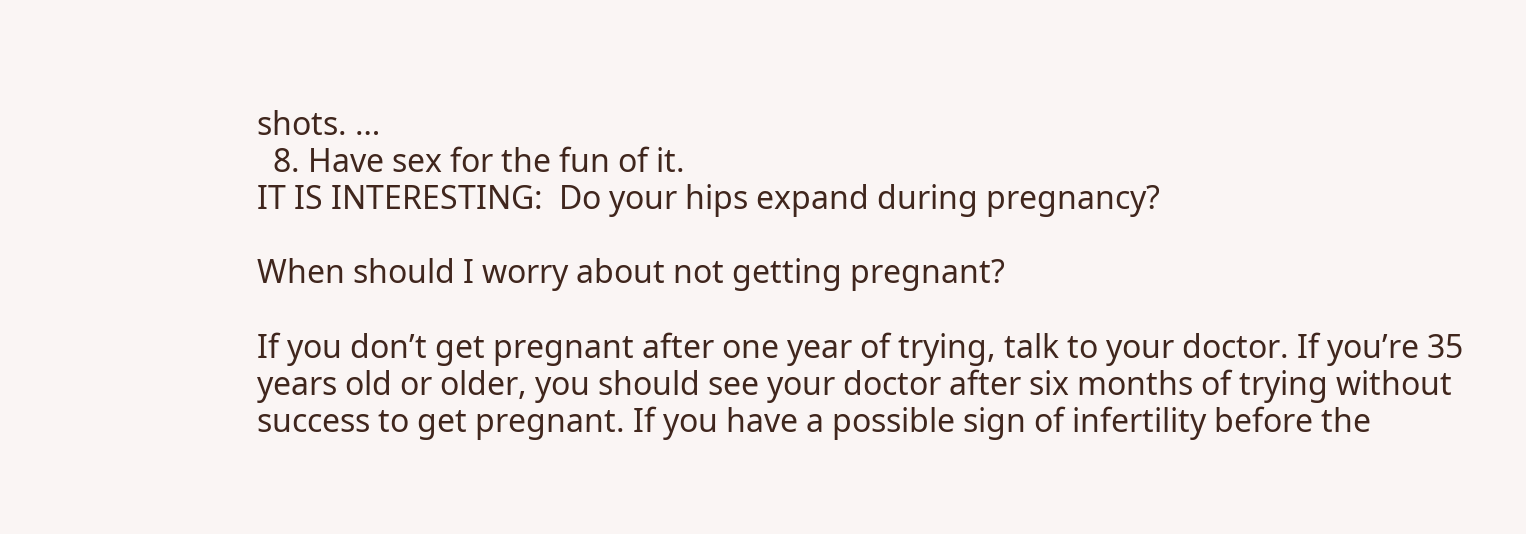shots. …
  8. Have sex for the fun of it.
IT IS INTERESTING:  Do your hips expand during pregnancy?

When should I worry about not getting pregnant?

If you don’t get pregnant after one year of trying, talk to your doctor. If you’re 35 years old or older, you should see your doctor after six months of trying without success to get pregnant. If you have a possible sign of infertility before the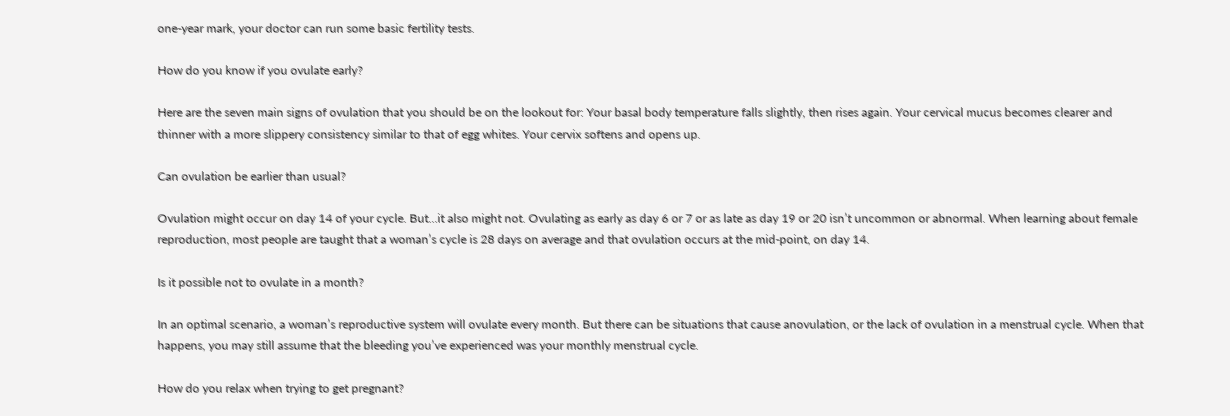one-year mark, your doctor can run some basic fertility tests.

How do you know if you ovulate early?

Here are the seven main signs of ovulation that you should be on the lookout for: Your basal body temperature falls slightly, then rises again. Your cervical mucus becomes clearer and thinner with a more slippery consistency similar to that of egg whites. Your cervix softens and opens up.

Can ovulation be earlier than usual?

Ovulation might occur on day 14 of your cycle. But…it also might not. Ovulating as early as day 6 or 7 or as late as day 19 or 20 isn’t uncommon or abnormal. When learning about female reproduction, most people are taught that a woman’s cycle is 28 days on average and that ovulation occurs at the mid-point, on day 14.

Is it possible not to ovulate in a month?

In an optimal scenario, a woman’s reproductive system will ovulate every month. But there can be situations that cause anovulation, or the lack of ovulation in a menstrual cycle. When that happens, you may still assume that the bleeding you’ve experienced was your monthly menstrual cycle.

How do you relax when trying to get pregnant?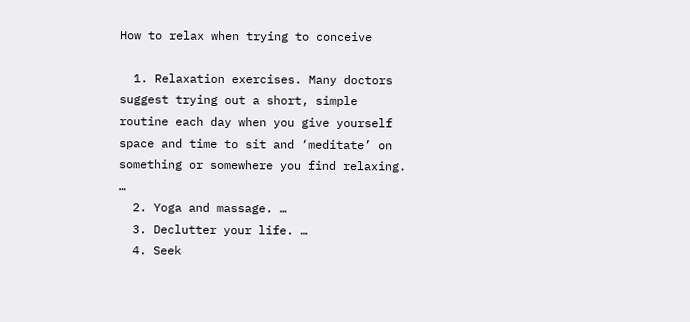How to relax when trying to conceive

  1. Relaxation exercises. Many doctors suggest trying out a short, simple routine each day when you give yourself space and time to sit and ‘meditate’ on something or somewhere you find relaxing. …
  2. Yoga and massage. …
  3. Declutter your life. …
  4. Seek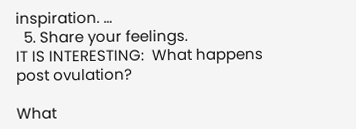inspiration. …
  5. Share your feelings.
IT IS INTERESTING:  What happens post ovulation?

What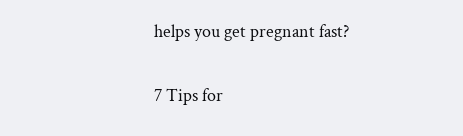helps you get pregnant fast?

7 Tips for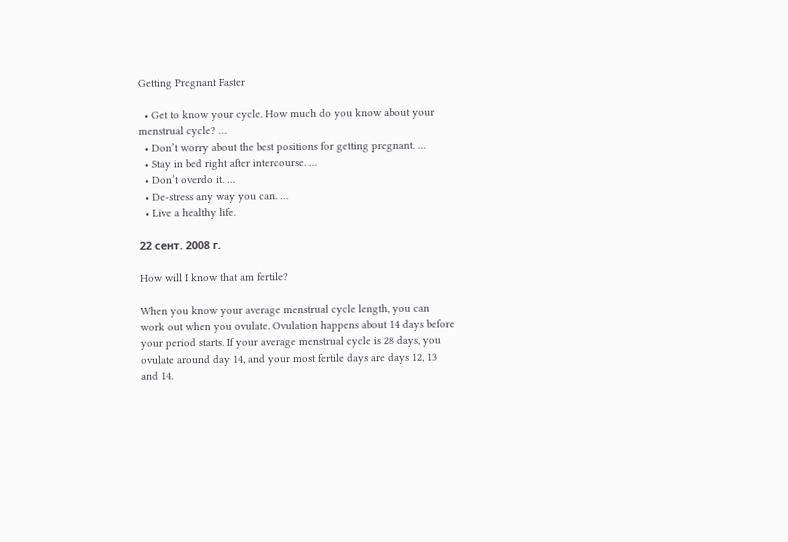Getting Pregnant Faster

  • Get to know your cycle. How much do you know about your menstrual cycle? …
  • Don’t worry about the best positions for getting pregnant. …
  • Stay in bed right after intercourse. …
  • Don’t overdo it. …
  • De-stress any way you can. …
  • Live a healthy life.

22 сент. 2008 г.

How will I know that am fertile?

When you know your average menstrual cycle length, you can work out when you ovulate. Ovulation happens about 14 days before your period starts. If your average menstrual cycle is 28 days, you ovulate around day 14, and your most fertile days are days 12, 13 and 14.